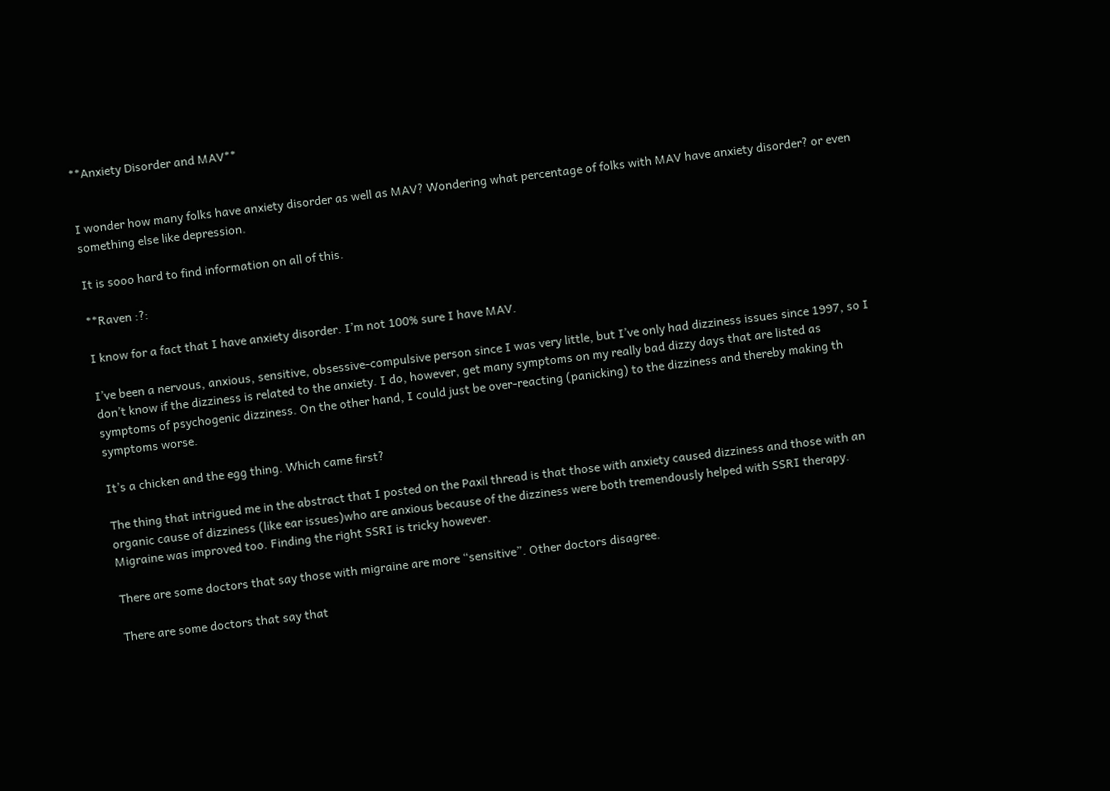**Anxiety Disorder and MAV**


I wonder how many folks have anxiety disorder as well as MAV? Wondering what percentage of folks with MAV have anxiety disorder? or even something else like depression.

It is sooo hard to find information on all of this.

**Raven :?:

I know for a fact that I have anxiety disorder. I’m not 100% sure I have MAV.

I’ve been a nervous, anxious, sensitive, obsessive-compulsive person since I was very little, but I’ve only had dizziness issues since 1997, so I don’t know if the dizziness is related to the anxiety. I do, however, get many symptoms on my really bad dizzy days that are listed as symptoms of psychogenic dizziness. On the other hand, I could just be over-reacting (panicking) to the dizziness and thereby making th symptoms worse.

It’s a chicken and the egg thing. Which came first?

The thing that intrigued me in the abstract that I posted on the Paxil thread is that those with anxiety caused dizziness and those with an organic cause of dizziness (like ear issues)who are anxious because of the dizziness were both tremendously helped with SSRI therapy. Migraine was improved too. Finding the right SSRI is tricky however.

There are some doctors that say those with migraine are more “sensitive”. Other doctors disagree.

There are some doctors that say that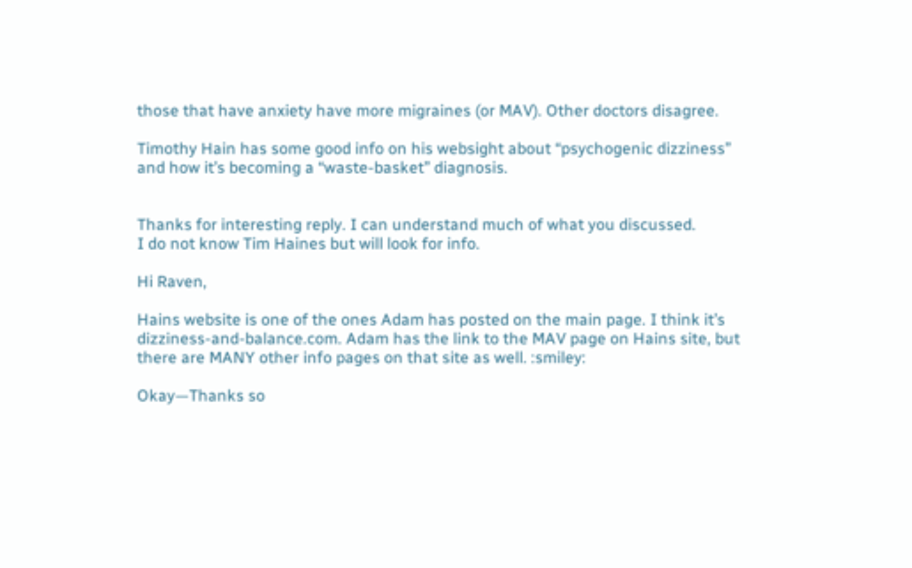those that have anxiety have more migraines (or MAV). Other doctors disagree.

Timothy Hain has some good info on his websight about “psychogenic dizziness” and how it’s becoming a “waste-basket” diagnosis.


Thanks for interesting reply. I can understand much of what you discussed.
I do not know Tim Haines but will look for info.

Hi Raven,

Hains website is one of the ones Adam has posted on the main page. I think it’s dizziness-and-balance.com. Adam has the link to the MAV page on Hains site, but there are MANY other info pages on that site as well. :smiley:

Okay—Thanks so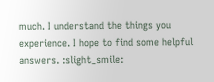much. I understand the things you experience. I hope to find some helpful answers. :slight_smile: